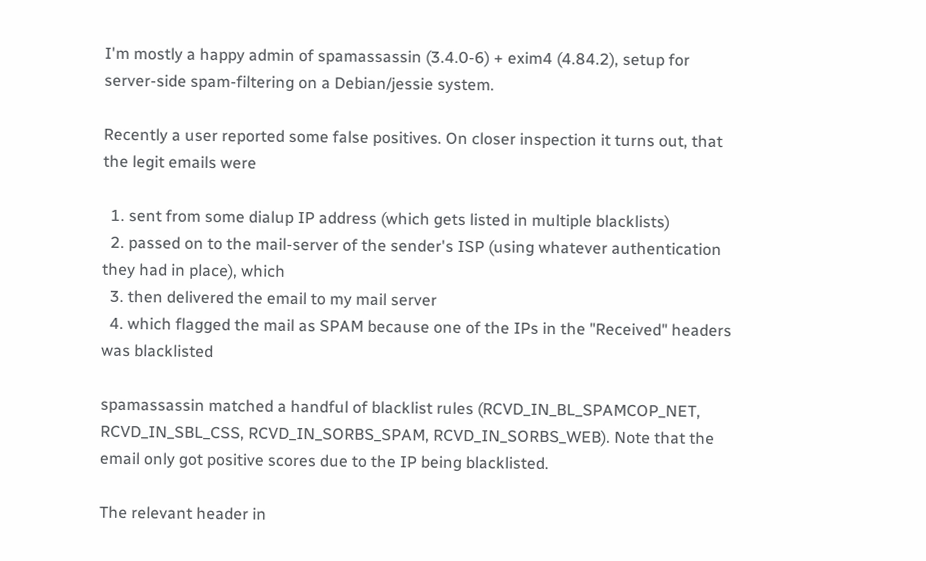I'm mostly a happy admin of spamassassin (3.4.0-6) + exim4 (4.84.2), setup for server-side spam-filtering on a Debian/jessie system.

Recently a user reported some false positives. On closer inspection it turns out, that the legit emails were

  1. sent from some dialup IP address (which gets listed in multiple blacklists)
  2. passed on to the mail-server of the sender's ISP (using whatever authentication they had in place), which
  3. then delivered the email to my mail server
  4. which flagged the mail as SPAM because one of the IPs in the "Received" headers was blacklisted

spamassassin matched a handful of blacklist rules (RCVD_IN_BL_SPAMCOP_NET, RCVD_IN_SBL_CSS, RCVD_IN_SORBS_SPAM, RCVD_IN_SORBS_WEB). Note that the email only got positive scores due to the IP being blacklisted.

The relevant header in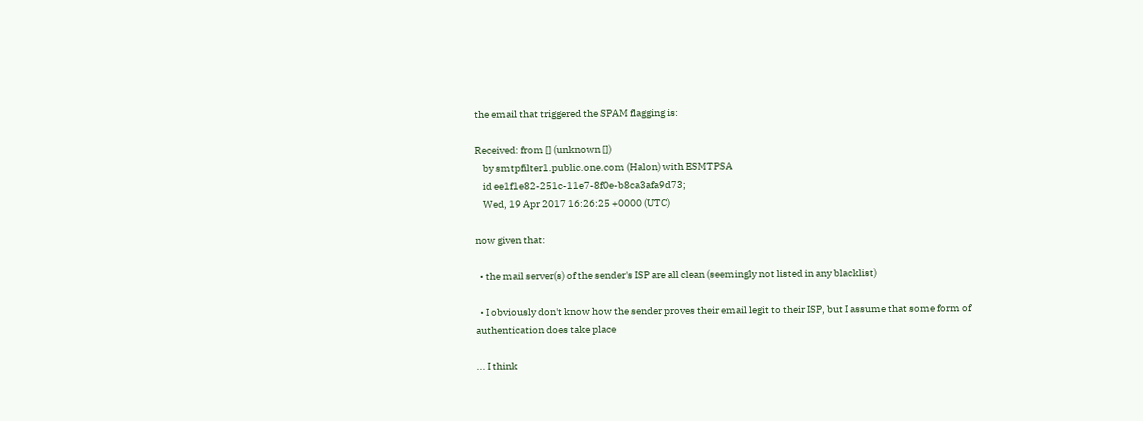the email that triggered the SPAM flagging is:

Received: from [] (unknown [])
    by smtpfilter1.public.one.com (Halon) with ESMTPSA
    id ee1f1e82-251c-11e7-8f0e-b8ca3afa9d73;
    Wed, 19 Apr 2017 16:26:25 +0000 (UTC)

now given that:

  • the mail server(s) of the sender's ISP are all clean (seemingly not listed in any blacklist)

  • I obviously don't know how the sender proves their email legit to their ISP, but I assume that some form of authentication does take place

... I think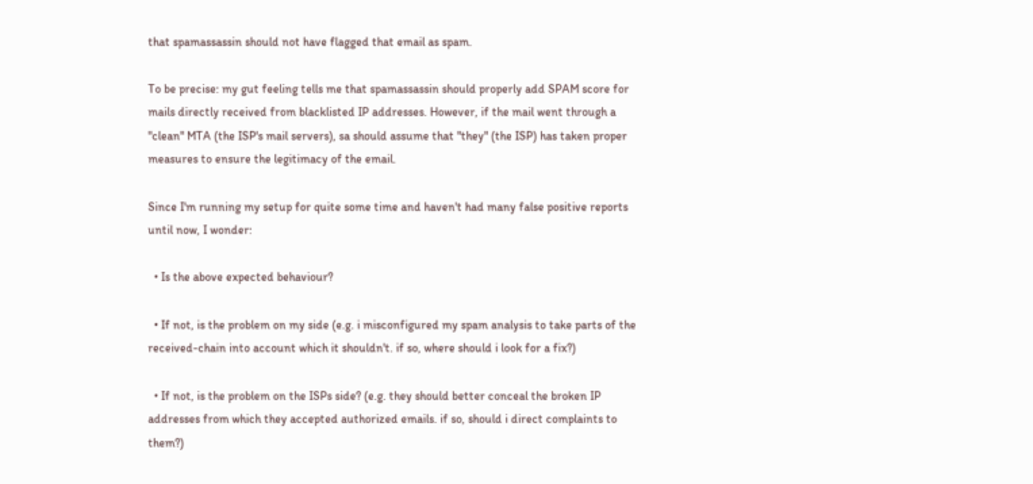that spamassassin should not have flagged that email as spam.

To be precise: my gut feeling tells me that spamassassin should properly add SPAM score for mails directly received from blacklisted IP addresses. However, if the mail went through a "clean" MTA (the ISP's mail servers), sa should assume that "they" (the ISP) has taken proper measures to ensure the legitimacy of the email.

Since I'm running my setup for quite some time and haven't had many false positive reports until now, I wonder:

  • Is the above expected behaviour?

  • If not, is the problem on my side (e.g. i misconfigured my spam analysis to take parts of the received-chain into account which it shouldn't. if so, where should i look for a fix?)

  • If not, is the problem on the ISPs side? (e.g. they should better conceal the broken IP addresses from which they accepted authorized emails. if so, should i direct complaints to them?)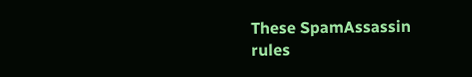These SpamAssassin rules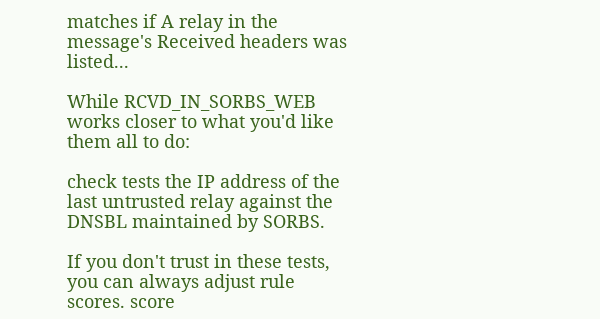matches if A relay in the message's Received headers was listed...

While RCVD_IN_SORBS_WEB works closer to what you'd like them all to do:

check tests the IP address of the last untrusted relay against the DNSBL maintained by SORBS.

If you don't trust in these tests, you can always adjust rule scores. score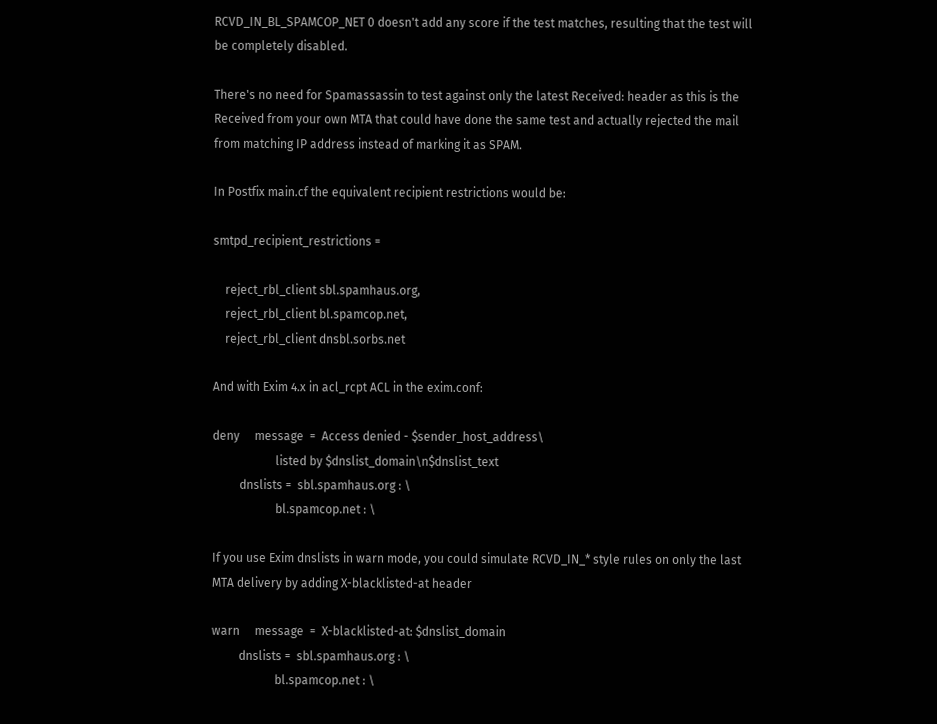RCVD_IN_BL_SPAMCOP_NET 0 doesn't add any score if the test matches, resulting that the test will be completely disabled.

There's no need for Spamassassin to test against only the latest Received: header as this is the Received from your own MTA that could have done the same test and actually rejected the mail from matching IP address instead of marking it as SPAM.

In Postfix main.cf the equivalent recipient restrictions would be:

smtpd_recipient_restrictions =

    reject_rbl_client sbl.spamhaus.org,
    reject_rbl_client bl.spamcop.net,
    reject_rbl_client dnsbl.sorbs.net

And with Exim 4.x in acl_rcpt ACL in the exim.conf:

deny     message  =  Access denied - $sender_host_address\
                     listed by $dnslist_domain\n$dnslist_text
         dnslists =  sbl.spamhaus.org : \
                     bl.spamcop.net : \

If you use Exim dnslists in warn mode, you could simulate RCVD_IN_* style rules on only the last MTA delivery by adding X-blacklisted-at header

warn     message  =  X-blacklisted-at: $dnslist_domain
         dnslists =  sbl.spamhaus.org : \
                     bl.spamcop.net : \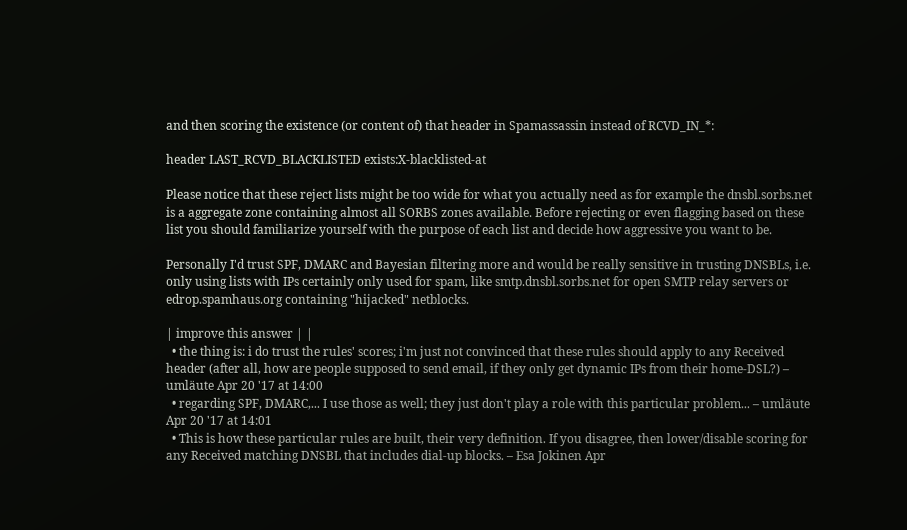and then scoring the existence (or content of) that header in Spamassassin instead of RCVD_IN_*:

header LAST_RCVD_BLACKLISTED exists:X-blacklisted-at

Please notice that these reject lists might be too wide for what you actually need as for example the dnsbl.sorbs.net is a aggregate zone containing almost all SORBS zones available. Before rejecting or even flagging based on these list you should familiarize yourself with the purpose of each list and decide how aggressive you want to be.

Personally I'd trust SPF, DMARC and Bayesian filtering more and would be really sensitive in trusting DNSBLs, i.e. only using lists with IPs certainly only used for spam, like smtp.dnsbl.sorbs.net for open SMTP relay servers or edrop.spamhaus.org containing "hijacked" netblocks.

| improve this answer | |
  • the thing is: i do trust the rules' scores; i'm just not convinced that these rules should apply to any Received header (after all, how are people supposed to send email, if they only get dynamic IPs from their home-DSL?) – umläute Apr 20 '17 at 14:00
  • regarding SPF, DMARC,... I use those as well; they just don't play a role with this particular problem... – umläute Apr 20 '17 at 14:01
  • This is how these particular rules are built, their very definition. If you disagree, then lower/disable scoring for any Received matching DNSBL that includes dial-up blocks. – Esa Jokinen Apr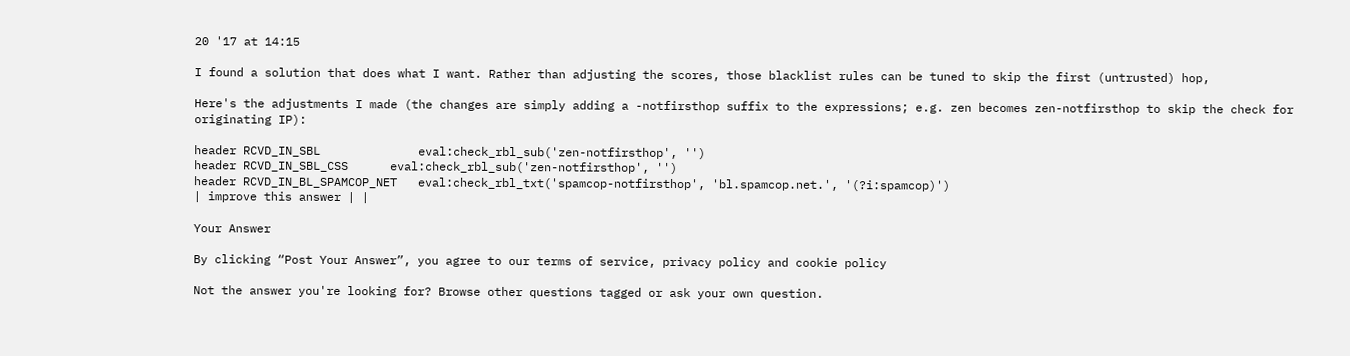20 '17 at 14:15

I found a solution that does what I want. Rather than adjusting the scores, those blacklist rules can be tuned to skip the first (untrusted) hop,

Here's the adjustments I made (the changes are simply adding a -notfirsthop suffix to the expressions; e.g. zen becomes zen-notfirsthop to skip the check for originating IP):

header RCVD_IN_SBL              eval:check_rbl_sub('zen-notfirsthop', '')
header RCVD_IN_SBL_CSS      eval:check_rbl_sub('zen-notfirsthop', '')
header RCVD_IN_BL_SPAMCOP_NET   eval:check_rbl_txt('spamcop-notfirsthop', 'bl.spamcop.net.', '(?i:spamcop)')
| improve this answer | |

Your Answer

By clicking “Post Your Answer”, you agree to our terms of service, privacy policy and cookie policy

Not the answer you're looking for? Browse other questions tagged or ask your own question.